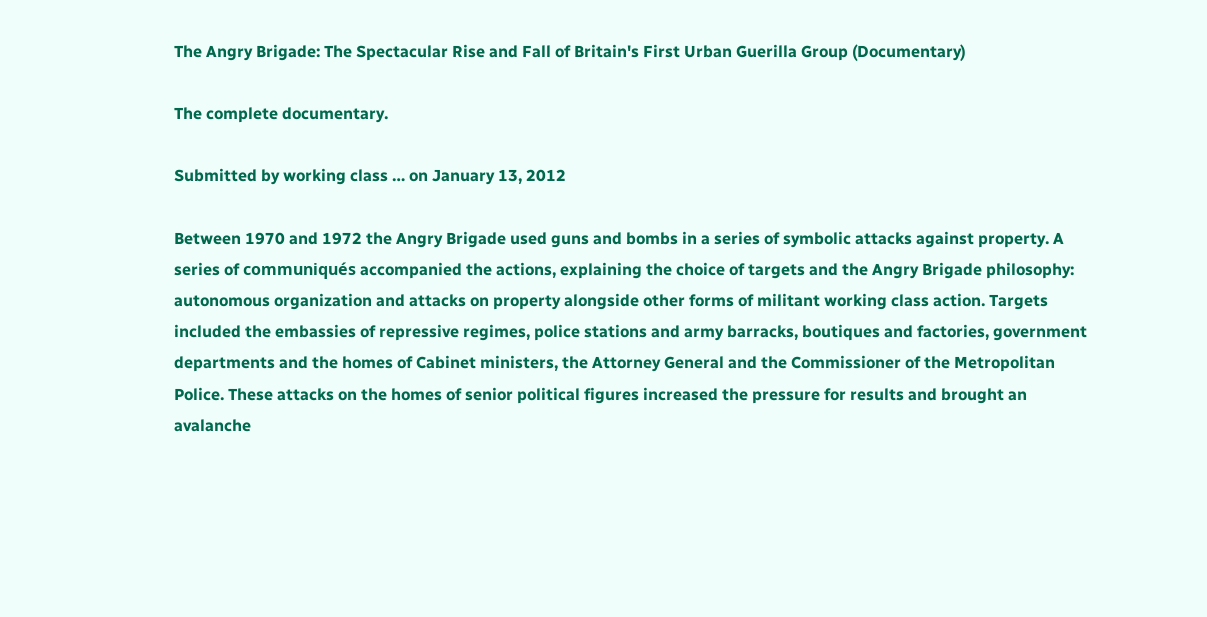The Angry Brigade: The Spectacular Rise and Fall of Britain's First Urban Guerilla Group (Documentary)

The complete documentary.

Submitted by working class … on January 13, 2012

Between 1970 and 1972 the Angry Brigade used guns and bombs in a series of symbolic attacks against property. A series of communiqués accompanied the actions, explaining the choice of targets and the Angry Brigade philosophy: autonomous organization and attacks on property alongside other forms of militant working class action. Targets included the embassies of repressive regimes, police stations and army barracks, boutiques and factories, government departments and the homes of Cabinet ministers, the Attorney General and the Commissioner of the Metropolitan Police. These attacks on the homes of senior political figures increased the pressure for results and brought an avalanche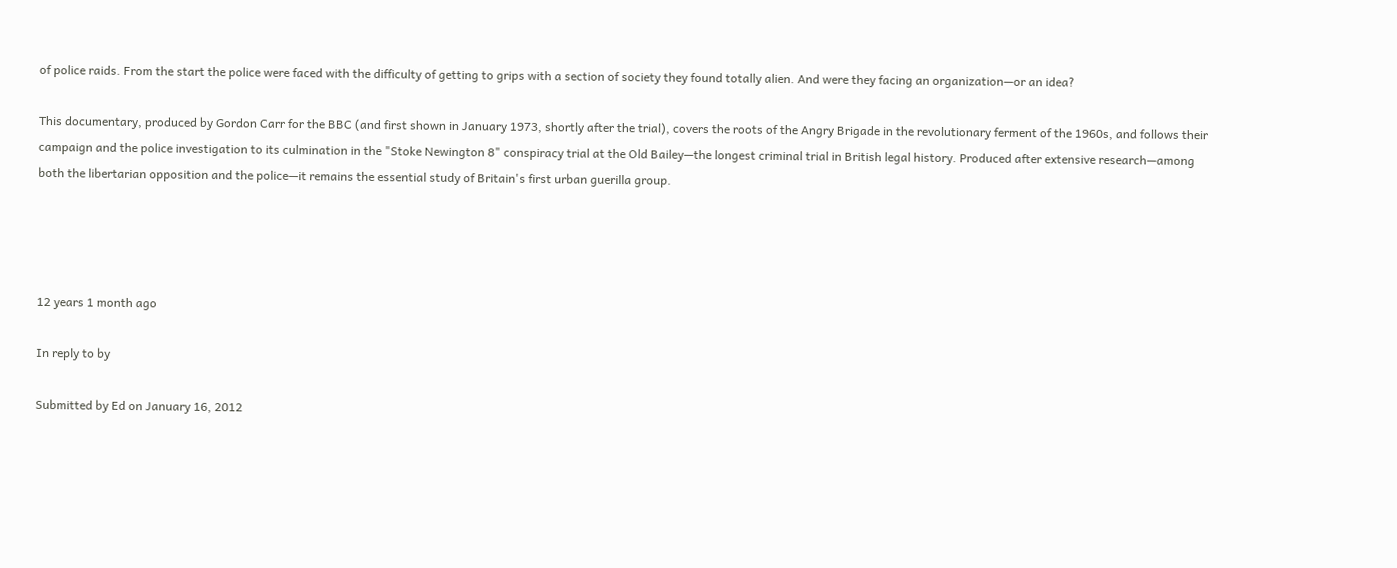of police raids. From the start the police were faced with the difficulty of getting to grips with a section of society they found totally alien. And were they facing an organization—or an idea?

This documentary, produced by Gordon Carr for the BBC (and first shown in January 1973, shortly after the trial), covers the roots of the Angry Brigade in the revolutionary ferment of the 1960s, and follows their campaign and the police investigation to its culmination in the "Stoke Newington 8" conspiracy trial at the Old Bailey—the longest criminal trial in British legal history. Produced after extensive research—among both the libertarian opposition and the police—it remains the essential study of Britain's first urban guerilla group.




12 years 1 month ago

In reply to by

Submitted by Ed on January 16, 2012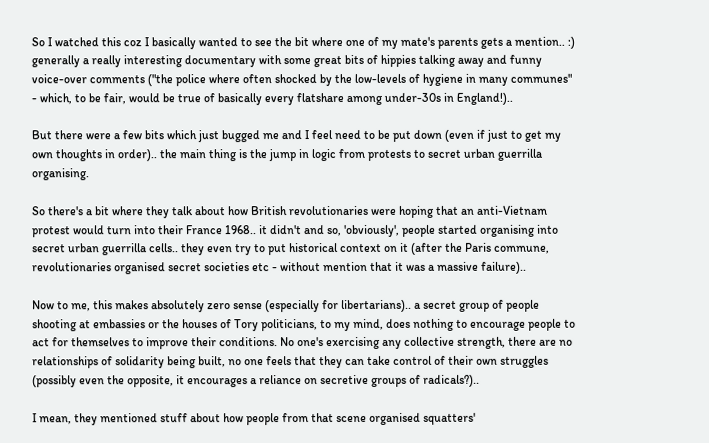So I watched this coz I basically wanted to see the bit where one of my mate's parents gets a mention.. :) generally a really interesting documentary with some great bits of hippies talking away and funny voice-over comments ("the police where often shocked by the low-levels of hygiene in many communes" - which, to be fair, would be true of basically every flatshare among under-30s in England!)..

But there were a few bits which just bugged me and I feel need to be put down (even if just to get my own thoughts in order).. the main thing is the jump in logic from protests to secret urban guerrilla organising.

So there's a bit where they talk about how British revolutionaries were hoping that an anti-Vietnam protest would turn into their France 1968.. it didn't and so, 'obviously', people started organising into secret urban guerrilla cells.. they even try to put historical context on it (after the Paris commune, revolutionaries organised secret societies etc - without mention that it was a massive failure)..

Now to me, this makes absolutely zero sense (especially for libertarians).. a secret group of people shooting at embassies or the houses of Tory politicians, to my mind, does nothing to encourage people to act for themselves to improve their conditions. No one's exercising any collective strength, there are no relationships of solidarity being built, no one feels that they can take control of their own struggles (possibly even the opposite, it encourages a reliance on secretive groups of radicals?)..

I mean, they mentioned stuff about how people from that scene organised squatters'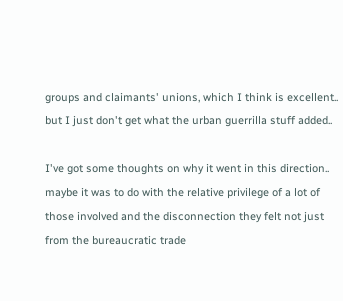groups and claimants' unions, which I think is excellent.. but I just don't get what the urban guerrilla stuff added..

I've got some thoughts on why it went in this direction.. maybe it was to do with the relative privilege of a lot of those involved and the disconnection they felt not just from the bureaucratic trade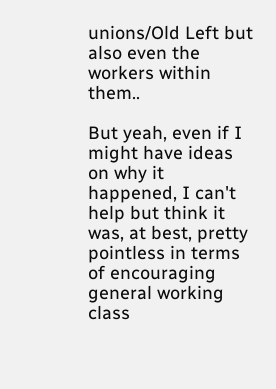unions/Old Left but also even the workers within them..

But yeah, even if I might have ideas on why it happened, I can't help but think it was, at best, pretty pointless in terms of encouraging general working class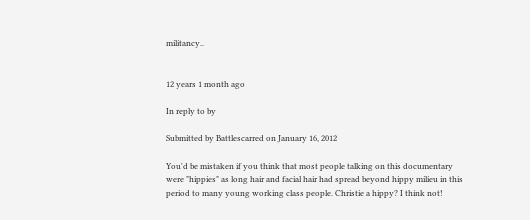militancy..


12 years 1 month ago

In reply to by

Submitted by Battlescarred on January 16, 2012

You'd be mistaken if you think that most people talking on this documentary were "hippies" as long hair and facial hair had spread beyond hippy milieu in this period to many young working class people. Christie a hippy? I think not!